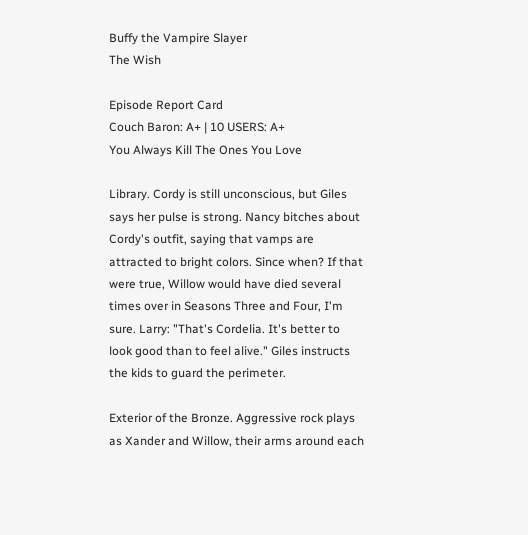Buffy the Vampire Slayer
The Wish

Episode Report Card
Couch Baron: A+ | 10 USERS: A+
You Always Kill The Ones You Love

Library. Cordy is still unconscious, but Giles says her pulse is strong. Nancy bitches about Cordy's outfit, saying that vamps are attracted to bright colors. Since when? If that were true, Willow would have died several times over in Seasons Three and Four, I'm sure. Larry: "That's Cordelia. It's better to look good than to feel alive." Giles instructs the kids to guard the perimeter.

Exterior of the Bronze. Aggressive rock plays as Xander and Willow, their arms around each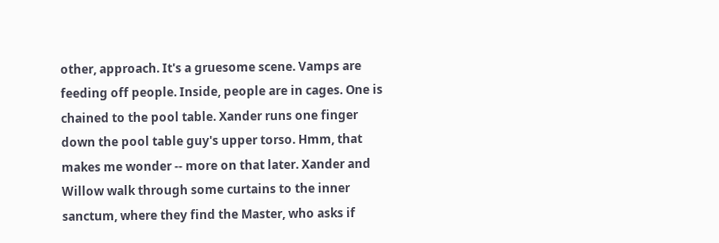other, approach. It's a gruesome scene. Vamps are feeding off people. Inside, people are in cages. One is chained to the pool table. Xander runs one finger down the pool table guy's upper torso. Hmm, that makes me wonder -- more on that later. Xander and Willow walk through some curtains to the inner sanctum, where they find the Master, who asks if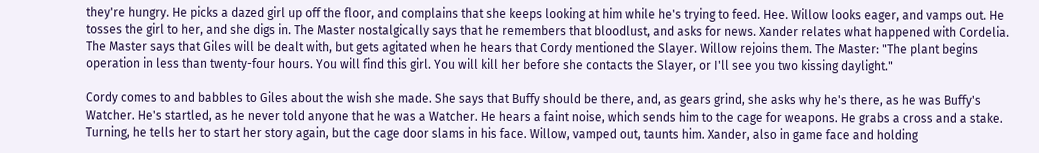they're hungry. He picks a dazed girl up off the floor, and complains that she keeps looking at him while he's trying to feed. Hee. Willow looks eager, and vamps out. He tosses the girl to her, and she digs in. The Master nostalgically says that he remembers that bloodlust, and asks for news. Xander relates what happened with Cordelia. The Master says that Giles will be dealt with, but gets agitated when he hears that Cordy mentioned the Slayer. Willow rejoins them. The Master: "The plant begins operation in less than twenty-four hours. You will find this girl. You will kill her before she contacts the Slayer, or I'll see you two kissing daylight."

Cordy comes to and babbles to Giles about the wish she made. She says that Buffy should be there, and, as gears grind, she asks why he's there, as he was Buffy's Watcher. He's startled, as he never told anyone that he was a Watcher. He hears a faint noise, which sends him to the cage for weapons. He grabs a cross and a stake. Turning, he tells her to start her story again, but the cage door slams in his face. Willow, vamped out, taunts him. Xander, also in game face and holding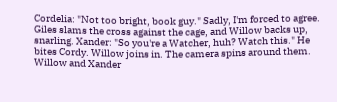Cordelia: "Not too bright, book guy." Sadly, I'm forced to agree. Giles slams the cross against the cage, and Willow backs up, snarling. Xander: "So you're a Watcher, huh? Watch this." He bites Cordy. Willow joins in. The camera spins around them. Willow and Xander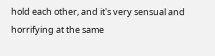hold each other, and it's very sensual and horrifying at the same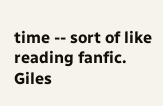time -- sort of like reading fanfic. Giles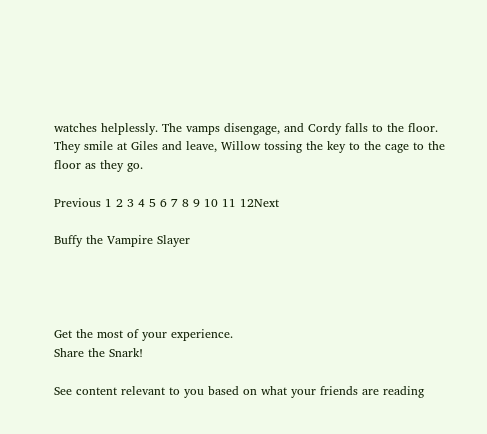watches helplessly. The vamps disengage, and Cordy falls to the floor. They smile at Giles and leave, Willow tossing the key to the cage to the floor as they go.

Previous 1 2 3 4 5 6 7 8 9 10 11 12Next

Buffy the Vampire Slayer




Get the most of your experience.
Share the Snark!

See content relevant to you based on what your friends are reading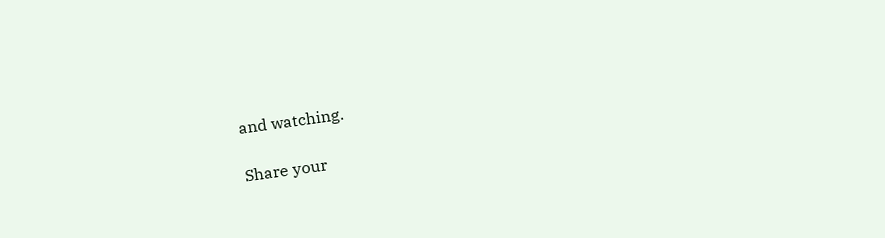and watching.

Share your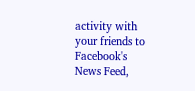activity with your friends to Facebook's News Feed,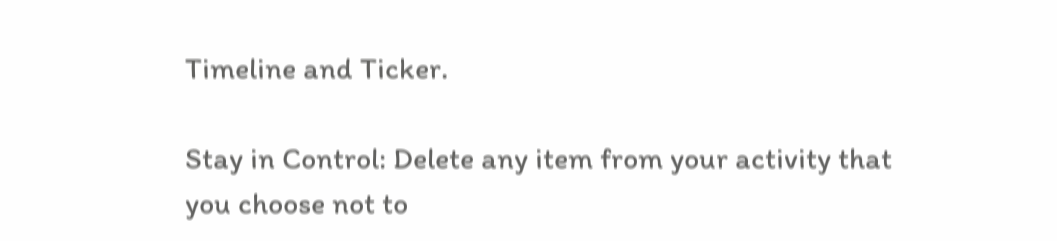Timeline and Ticker.

Stay in Control: Delete any item from your activity that you choose not to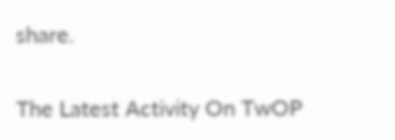share.

The Latest Activity On TwOP